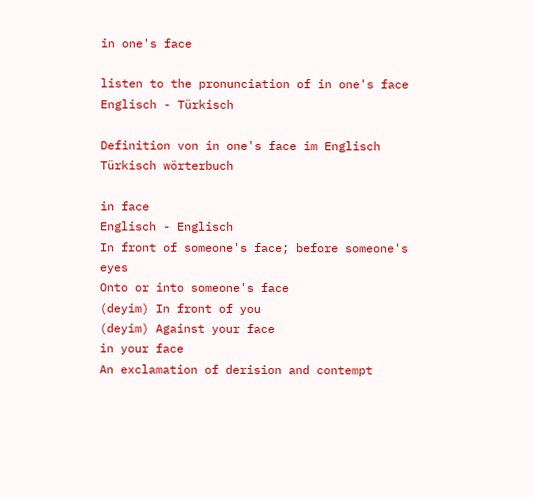in one's face

listen to the pronunciation of in one's face
Englisch - Türkisch

Definition von in one's face im Englisch Türkisch wörterbuch

in face
Englisch - Englisch
In front of someone's face; before someone's eyes
Onto or into someone's face
(deyim) In front of you
(deyim) Against your face
in your face
An exclamation of derision and contempt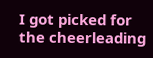I got picked for the cheerleading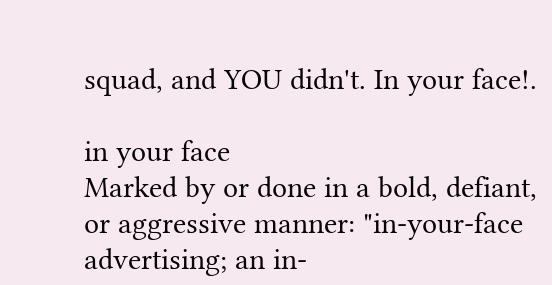squad, and YOU didn't. In your face!.

in your face
Marked by or done in a bold, defiant, or aggressive manner: "in-your-face advertising; an in-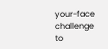your-face challenge to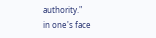authority."
in one's face